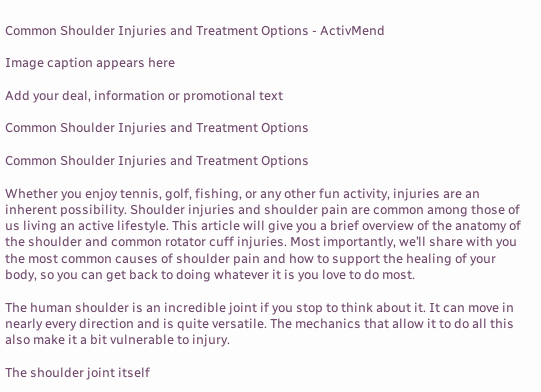Common Shoulder Injuries and Treatment Options - ActivMend

Image caption appears here

Add your deal, information or promotional text

Common Shoulder Injuries and Treatment Options

Common Shoulder Injuries and Treatment Options

Whether you enjoy tennis, golf, fishing, or any other fun activity, injuries are an inherent possibility. Shoulder injuries and shoulder pain are common among those of us living an active lifestyle. This article will give you a brief overview of the anatomy of the shoulder and common rotator cuff injuries. Most importantly, we’ll share with you the most common causes of shoulder pain and how to support the healing of your body, so you can get back to doing whatever it is you love to do most.

The human shoulder is an incredible joint if you stop to think about it. It can move in nearly every direction and is quite versatile. The mechanics that allow it to do all this also make it a bit vulnerable to injury.

The shoulder joint itself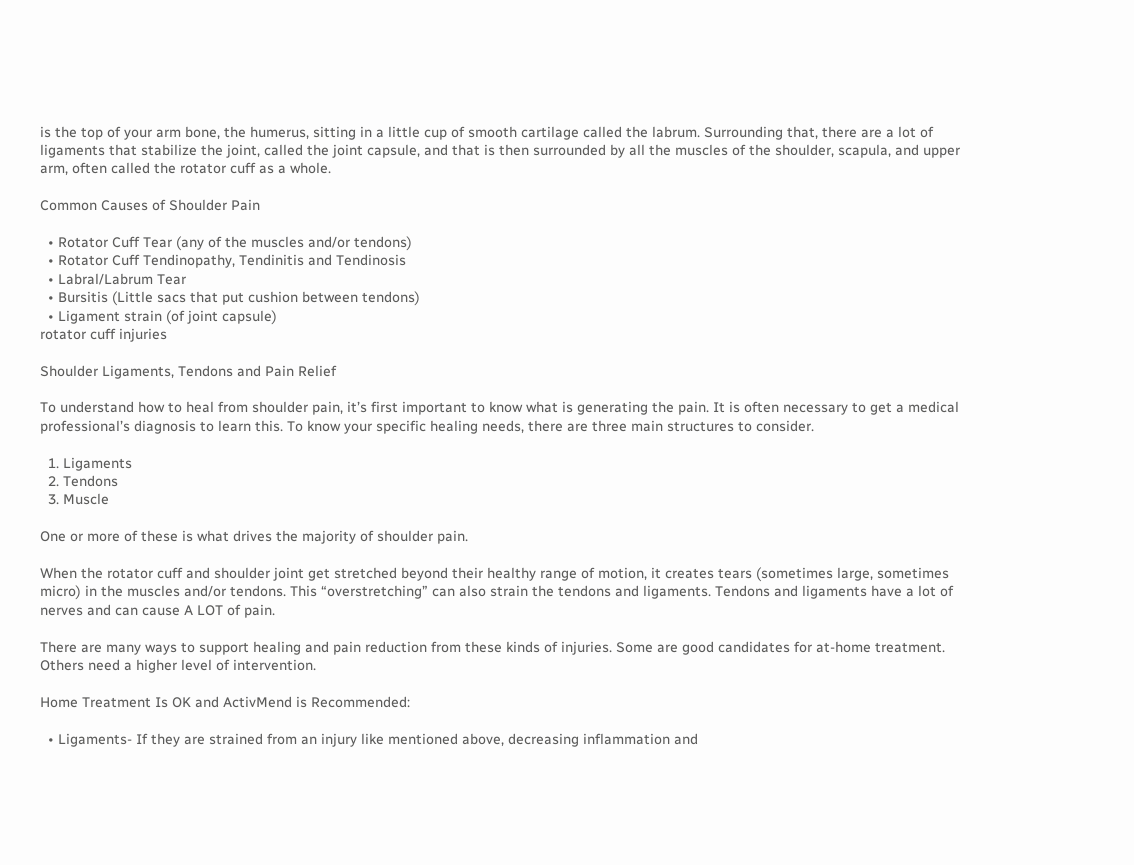is the top of your arm bone, the humerus, sitting in a little cup of smooth cartilage called the labrum. Surrounding that, there are a lot of ligaments that stabilize the joint, called the joint capsule, and that is then surrounded by all the muscles of the shoulder, scapula, and upper arm, often called the rotator cuff as a whole.

Common Causes of Shoulder Pain

  • Rotator Cuff Tear (any of the muscles and/or tendons)
  • Rotator Cuff Tendinopathy, Tendinitis and Tendinosis
  • Labral/Labrum Tear
  • Bursitis (Little sacs that put cushion between tendons)
  • Ligament strain (of joint capsule)
rotator cuff injuries

Shoulder Ligaments, Tendons and Pain Relief

To understand how to heal from shoulder pain, it’s first important to know what is generating the pain. It is often necessary to get a medical professional’s diagnosis to learn this. To know your specific healing needs, there are three main structures to consider.

  1. Ligaments
  2. Tendons
  3. Muscle

One or more of these is what drives the majority of shoulder pain.

When the rotator cuff and shoulder joint get stretched beyond their healthy range of motion, it creates tears (sometimes large, sometimes micro) in the muscles and/or tendons. This “overstretching” can also strain the tendons and ligaments. Tendons and ligaments have a lot of nerves and can cause A LOT of pain.

There are many ways to support healing and pain reduction from these kinds of injuries. Some are good candidates for at-home treatment. Others need a higher level of intervention.

Home Treatment Is OK and ActivMend is Recommended:

  • Ligaments- If they are strained from an injury like mentioned above, decreasing inflammation and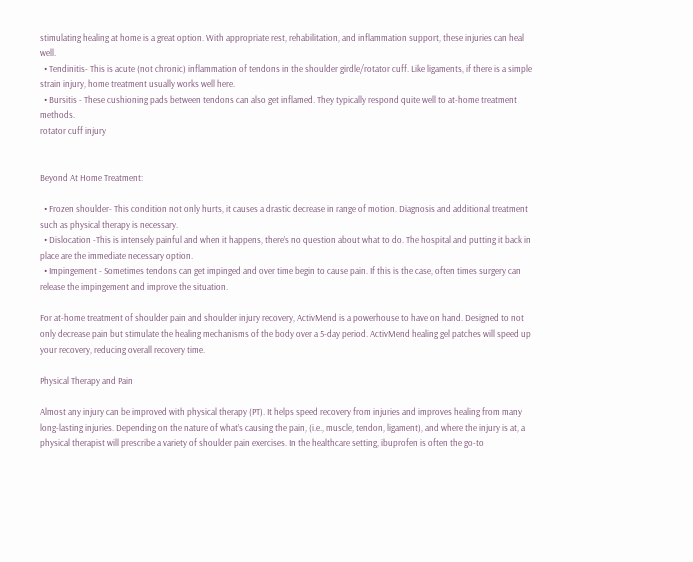stimulating healing at home is a great option. With appropriate rest, rehabilitation, and inflammation support, these injuries can heal well.
  • Tendinitis- This is acute (not chronic) inflammation of tendons in the shoulder girdle/rotator cuff. Like ligaments, if there is a simple strain injury, home treatment usually works well here.
  • Bursitis - These cushioning pads between tendons can also get inflamed. They typically respond quite well to at-home treatment methods.
rotator cuff injury


Beyond At Home Treatment:

  • Frozen shoulder- This condition not only hurts, it causes a drastic decrease in range of motion. Diagnosis and additional treatment such as physical therapy is necessary.
  • Dislocation -This is intensely painful and when it happens, there’s no question about what to do. The hospital and putting it back in place are the immediate necessary option.
  • Impingement - Sometimes tendons can get impinged and over time begin to cause pain. If this is the case, often times surgery can release the impingement and improve the situation.

For at-home treatment of shoulder pain and shoulder injury recovery, ActivMend is a powerhouse to have on hand. Designed to not only decrease pain but stimulate the healing mechanisms of the body over a 5-day period. ActivMend healing gel patches will speed up your recovery, reducing overall recovery time.

Physical Therapy and Pain

Almost any injury can be improved with physical therapy (PT). It helps speed recovery from injuries and improves healing from many long-lasting injuries. Depending on the nature of what’s causing the pain, (i.e., muscle, tendon, ligament), and where the injury is at, a physical therapist will prescribe a variety of shoulder pain exercises. In the healthcare setting, ibuprofen is often the go-to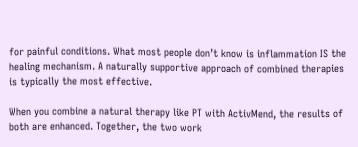for painful conditions. What most people don’t know is inflammation IS the healing mechanism. A naturally supportive approach of combined therapies is typically the most effective.

When you combine a natural therapy like PT with ActivMend, the results of both are enhanced. Together, the two work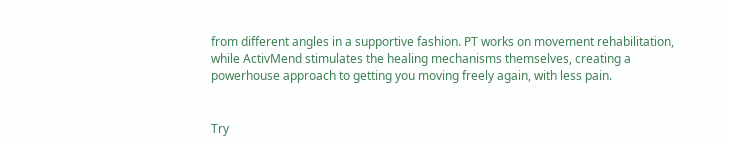from different angles in a supportive fashion. PT works on movement rehabilitation, while ActivMend stimulates the healing mechanisms themselves, creating a powerhouse approach to getting you moving freely again, with less pain.


Try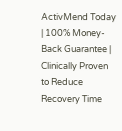ActivMend Today  | 100% Money-Back Guarantee | Clinically Proven to Reduce Recovery Time